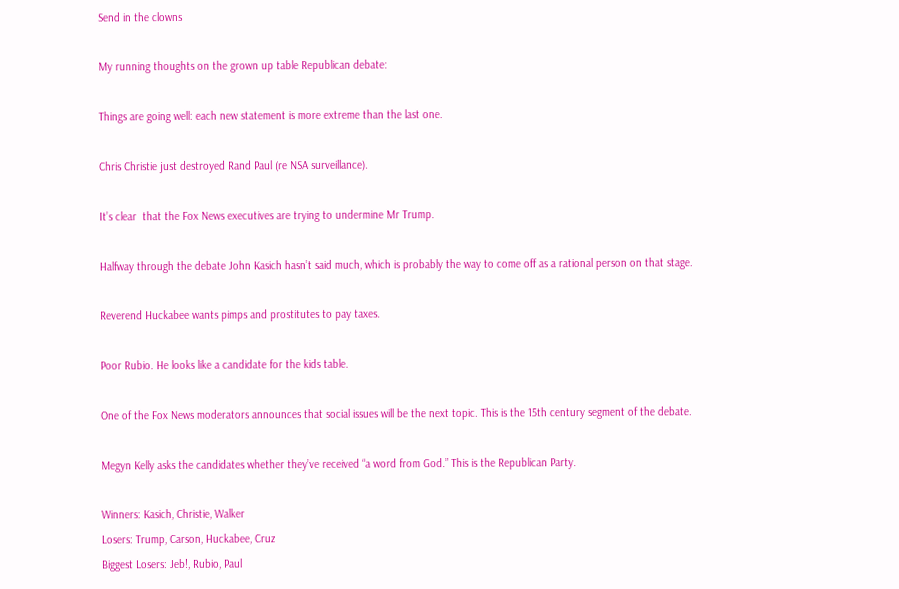Send in the clowns

My running thoughts on the grown up table Republican debate:

Things are going well: each new statement is more extreme than the last one.

Chris Christie just destroyed Rand Paul (re NSA surveillance).

It’s clear  that the Fox News executives are trying to undermine Mr Trump.

Halfway through the debate John Kasich hasn’t said much, which is probably the way to come off as a rational person on that stage.

Reverend Huckabee wants pimps and prostitutes to pay taxes.

Poor Rubio. He looks like a candidate for the kids table.

One of the Fox News moderators announces that social issues will be the next topic. This is the 15th century segment of the debate.

Megyn Kelly asks the candidates whether they’ve received “a word from God.” This is the Republican Party.

Winners: Kasich, Christie, Walker
Losers: Trump, Carson, Huckabee, Cruz
Biggest Losers: Jeb!, Rubio, Paul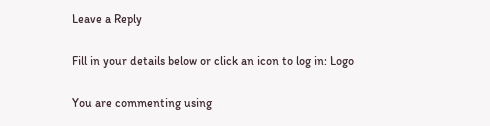Leave a Reply

Fill in your details below or click an icon to log in: Logo

You are commenting using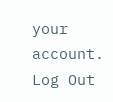your account. Log Out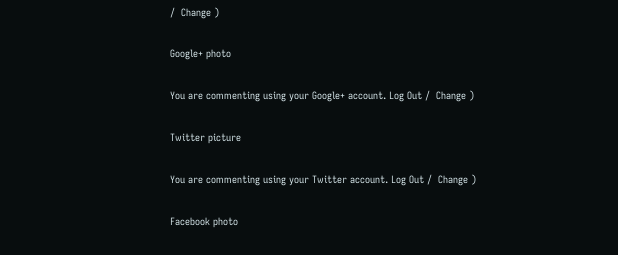/  Change )

Google+ photo

You are commenting using your Google+ account. Log Out /  Change )

Twitter picture

You are commenting using your Twitter account. Log Out /  Change )

Facebook photo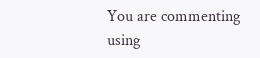You are commenting using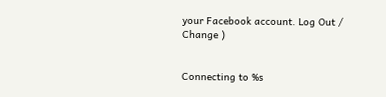your Facebook account. Log Out /  Change )


Connecting to %s